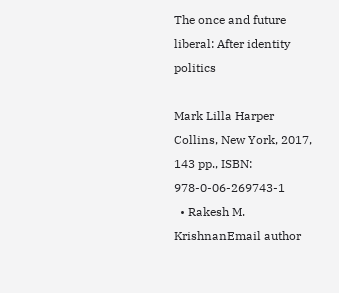The once and future liberal: After identity politics

Mark Lilla Harper Collins, New York, 2017, 143 pp., ISBN: 978-0-06-269743-1
  • Rakesh M. KrishnanEmail author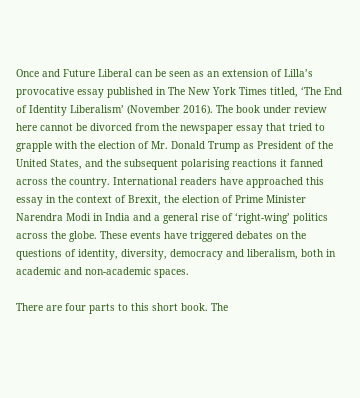Once and Future Liberal can be seen as an extension of Lilla’s provocative essay published in The New York Times titled, ‘The End of Identity Liberalism’ (November 2016). The book under review here cannot be divorced from the newspaper essay that tried to grapple with the election of Mr. Donald Trump as President of the United States, and the subsequent polarising reactions it fanned across the country. International readers have approached this essay in the context of Brexit, the election of Prime Minister Narendra Modi in India and a general rise of ‘right-wing’ politics across the globe. These events have triggered debates on the questions of identity, diversity, democracy and liberalism, both in academic and non-academic spaces.

There are four parts to this short book. The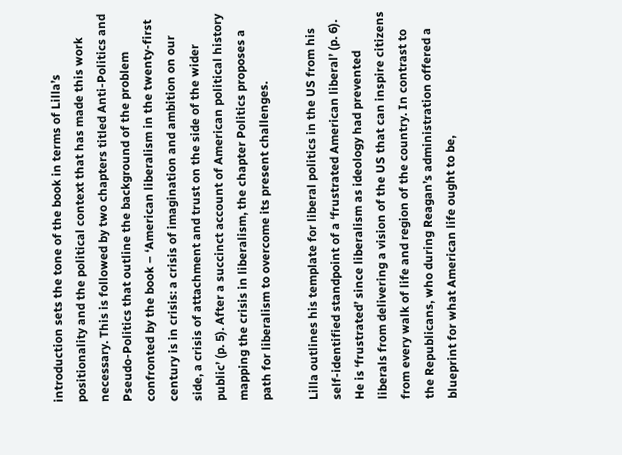introduction sets the tone of the book in terms of Lilla’s positionality and the political context that has made this work necessary. This is followed by two chapters titled Anti-Politics and Pseudo-Politics that outline the background of the problem confronted by the book – ‘American liberalism in the twenty-first century is in crisis: a crisis of imagination and ambition on our side, a crisis of attachment and trust on the side of the wider public’ (p. 5). After a succinct account of American political history mapping the crisis in liberalism, the chapter Politics proposes a path for liberalism to overcome its present challenges.

Lilla outlines his template for liberal politics in the US from his self-identified standpoint of a ‘frustrated American liberal’ (p. 6). He is ‘frustrated’ since liberalism as ideology had prevented liberals from delivering a vision of the US that can inspire citizens from every walk of life and region of the country. In contrast to the Republicans, who during Reagan’s administration offered a blueprint for what American life ought to be,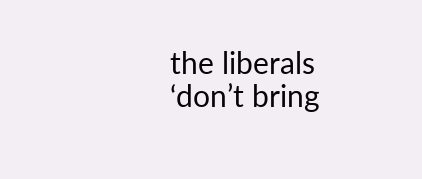the liberals ‘don’t bring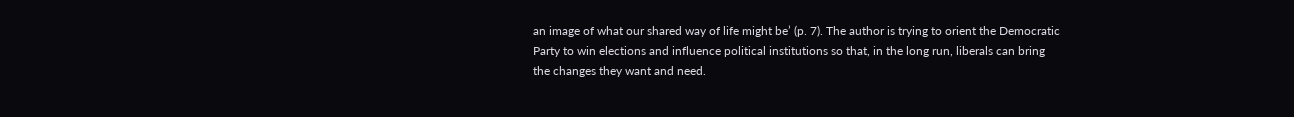an image of what our shared way of life might be’ (p. 7). The author is trying to orient the Democratic Party to win elections and influence political institutions so that, in the long run, liberals can bring the changes they want and need.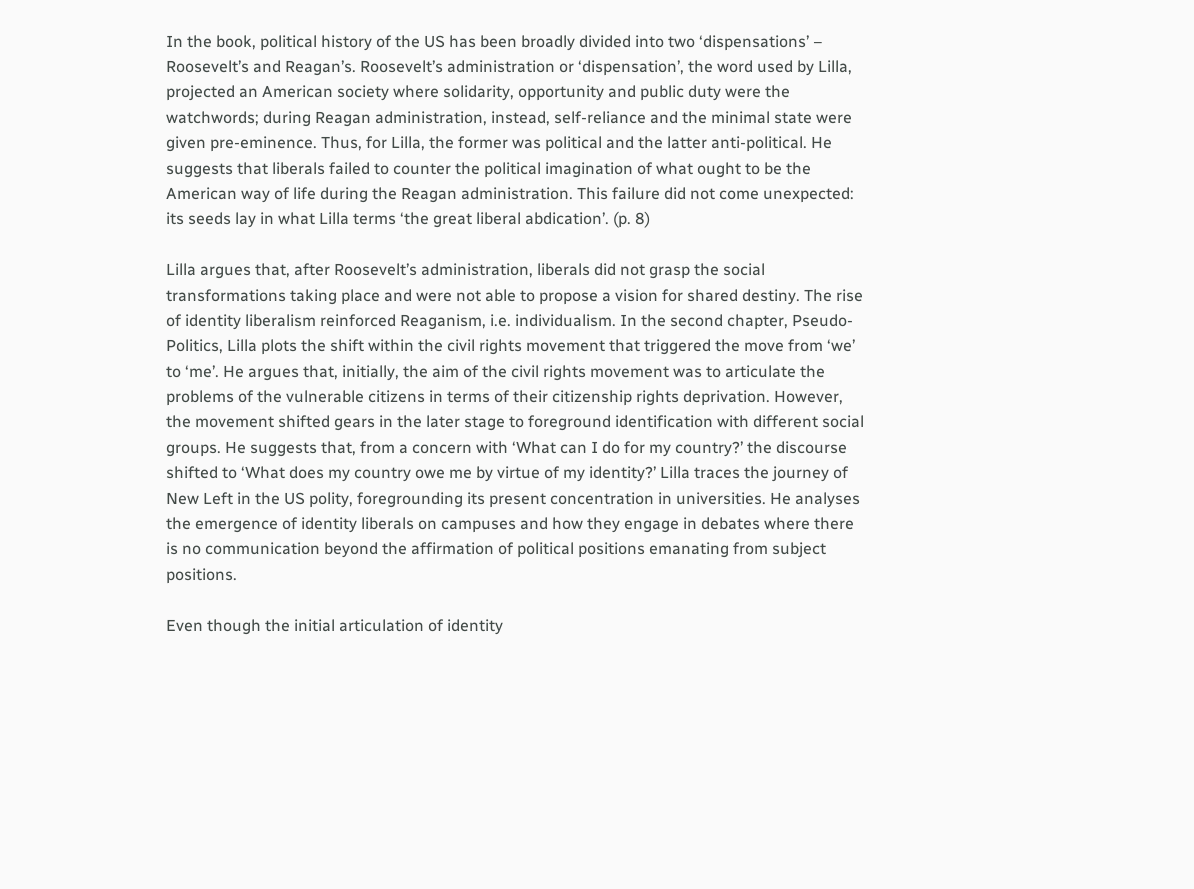In the book, political history of the US has been broadly divided into two ‘dispensations’ – Roosevelt’s and Reagan’s. Roosevelt’s administration or ‘dispensation’, the word used by Lilla, projected an American society where solidarity, opportunity and public duty were the watchwords; during Reagan administration, instead, self-reliance and the minimal state were given pre-eminence. Thus, for Lilla, the former was political and the latter anti-political. He suggests that liberals failed to counter the political imagination of what ought to be the American way of life during the Reagan administration. This failure did not come unexpected: its seeds lay in what Lilla terms ‘the great liberal abdication’. (p. 8)

Lilla argues that, after Roosevelt’s administration, liberals did not grasp the social transformations taking place and were not able to propose a vision for shared destiny. The rise of identity liberalism reinforced Reaganism, i.e. individualism. In the second chapter, Pseudo-Politics, Lilla plots the shift within the civil rights movement that triggered the move from ‘we’ to ‘me’. He argues that, initially, the aim of the civil rights movement was to articulate the problems of the vulnerable citizens in terms of their citizenship rights deprivation. However, the movement shifted gears in the later stage to foreground identification with different social groups. He suggests that, from a concern with ‘What can I do for my country?’ the discourse shifted to ‘What does my country owe me by virtue of my identity?’ Lilla traces the journey of New Left in the US polity, foregrounding its present concentration in universities. He analyses the emergence of identity liberals on campuses and how they engage in debates where there is no communication beyond the affirmation of political positions emanating from subject positions.

Even though the initial articulation of identity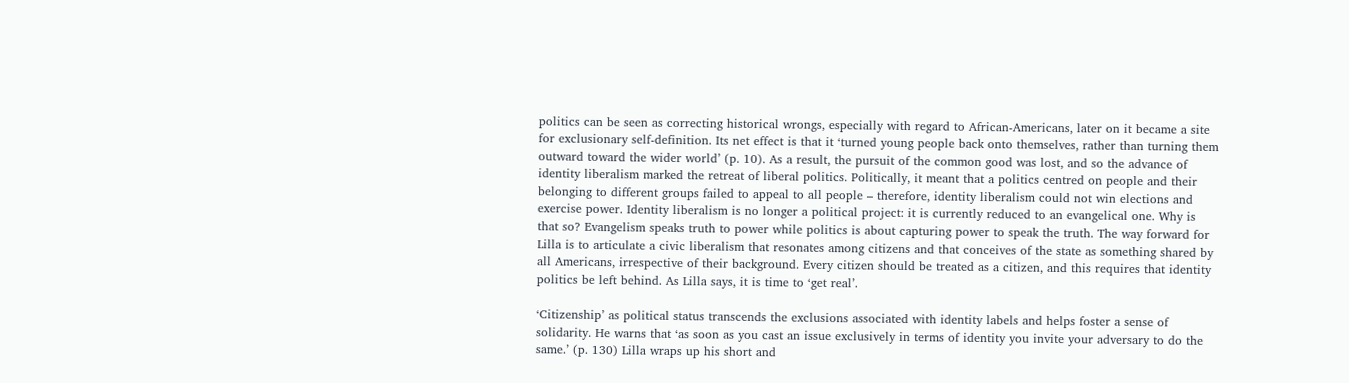politics can be seen as correcting historical wrongs, especially with regard to African-Americans, later on it became a site for exclusionary self-definition. Its net effect is that it ‘turned young people back onto themselves, rather than turning them outward toward the wider world’ (p. 10). As a result, the pursuit of the common good was lost, and so the advance of identity liberalism marked the retreat of liberal politics. Politically, it meant that a politics centred on people and their belonging to different groups failed to appeal to all people – therefore, identity liberalism could not win elections and exercise power. Identity liberalism is no longer a political project: it is currently reduced to an evangelical one. Why is that so? Evangelism speaks truth to power while politics is about capturing power to speak the truth. The way forward for Lilla is to articulate a civic liberalism that resonates among citizens and that conceives of the state as something shared by all Americans, irrespective of their background. Every citizen should be treated as a citizen, and this requires that identity politics be left behind. As Lilla says, it is time to ‘get real’.

‘Citizenship’ as political status transcends the exclusions associated with identity labels and helps foster a sense of solidarity. He warns that ‘as soon as you cast an issue exclusively in terms of identity you invite your adversary to do the same.’ (p. 130) Lilla wraps up his short and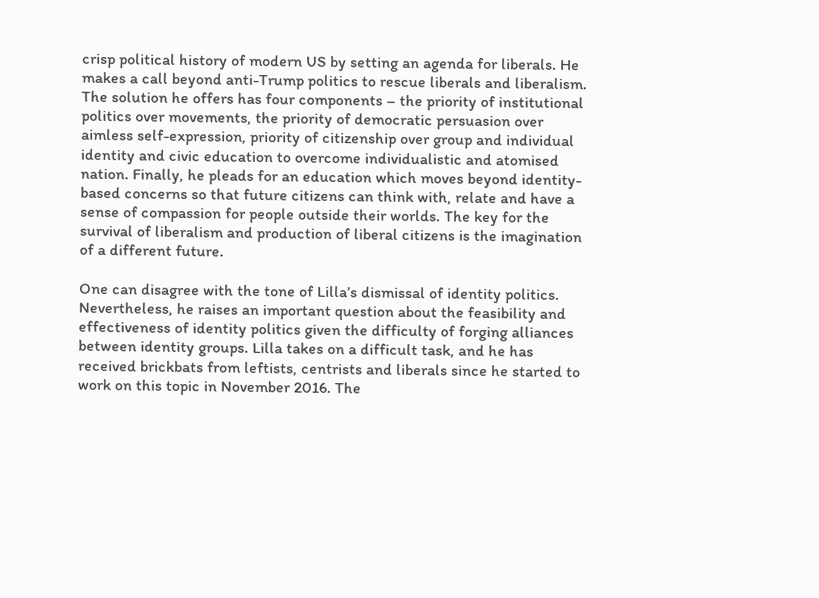crisp political history of modern US by setting an agenda for liberals. He makes a call beyond anti-Trump politics to rescue liberals and liberalism. The solution he offers has four components – the priority of institutional politics over movements, the priority of democratic persuasion over aimless self-expression, priority of citizenship over group and individual identity and civic education to overcome individualistic and atomised nation. Finally, he pleads for an education which moves beyond identity-based concerns so that future citizens can think with, relate and have a sense of compassion for people outside their worlds. The key for the survival of liberalism and production of liberal citizens is the imagination of a different future.

One can disagree with the tone of Lilla’s dismissal of identity politics. Nevertheless, he raises an important question about the feasibility and effectiveness of identity politics given the difficulty of forging alliances between identity groups. Lilla takes on a difficult task, and he has received brickbats from leftists, centrists and liberals since he started to work on this topic in November 2016. The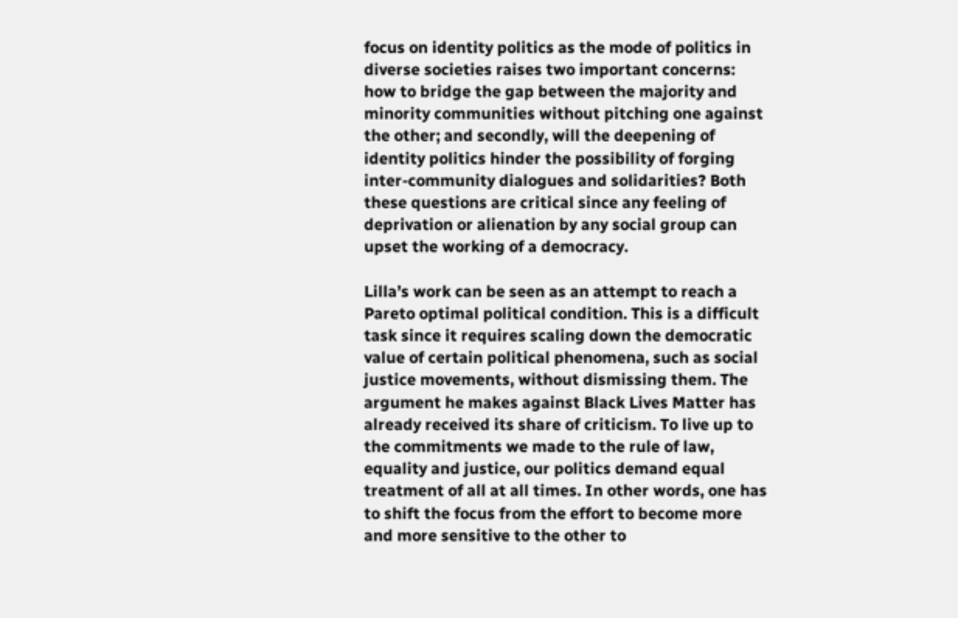focus on identity politics as the mode of politics in diverse societies raises two important concerns: how to bridge the gap between the majority and minority communities without pitching one against the other; and secondly, will the deepening of identity politics hinder the possibility of forging inter-community dialogues and solidarities? Both these questions are critical since any feeling of deprivation or alienation by any social group can upset the working of a democracy.

Lilla’s work can be seen as an attempt to reach a Pareto optimal political condition. This is a difficult task since it requires scaling down the democratic value of certain political phenomena, such as social justice movements, without dismissing them. The argument he makes against Black Lives Matter has already received its share of criticism. To live up to the commitments we made to the rule of law, equality and justice, our politics demand equal treatment of all at all times. In other words, one has to shift the focus from the effort to become more and more sensitive to the other to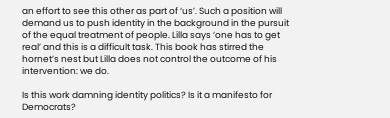an effort to see this other as part of ‘us’. Such a position will demand us to push identity in the background in the pursuit of the equal treatment of people. Lilla says ‘one has to get real’ and this is a difficult task. This book has stirred the hornet’s nest but Lilla does not control the outcome of his intervention: we do.

Is this work damning identity politics? Is it a manifesto for Democrats?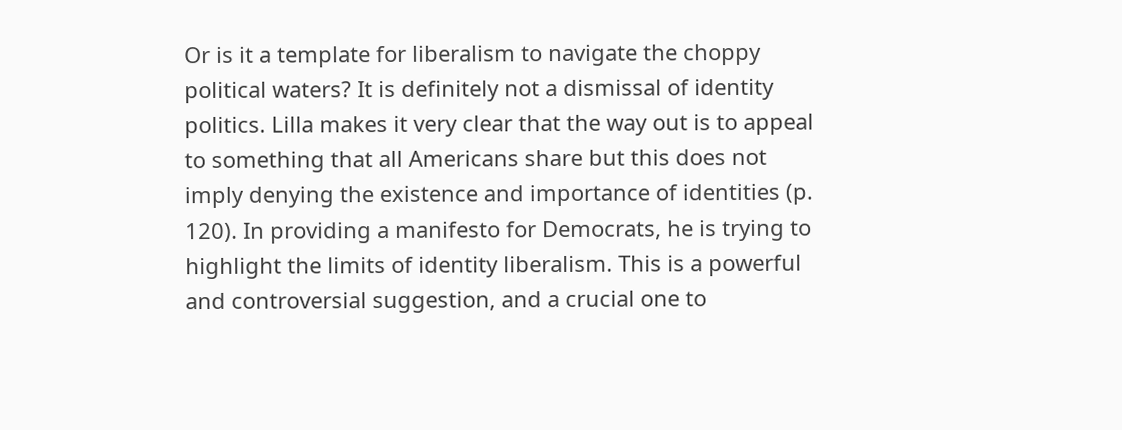Or is it a template for liberalism to navigate the choppy political waters? It is definitely not a dismissal of identity politics. Lilla makes it very clear that the way out is to appeal to something that all Americans share but this does not imply denying the existence and importance of identities (p. 120). In providing a manifesto for Democrats, he is trying to highlight the limits of identity liberalism. This is a powerful and controversial suggestion, and a crucial one to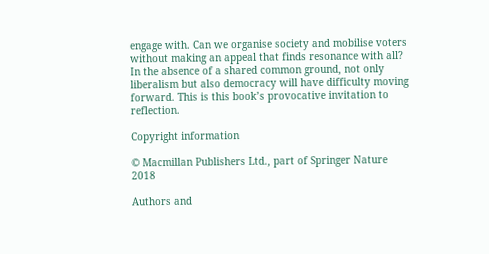engage with. Can we organise society and mobilise voters without making an appeal that finds resonance with all? In the absence of a shared common ground, not only liberalism but also democracy will have difficulty moving forward. This is this book’s provocative invitation to reflection.

Copyright information

© Macmillan Publishers Ltd., part of Springer Nature 2018

Authors and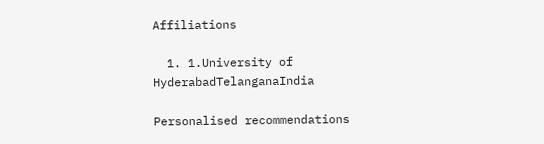Affiliations

  1. 1.University of HyderabadTelanganaIndia

Personalised recommendations